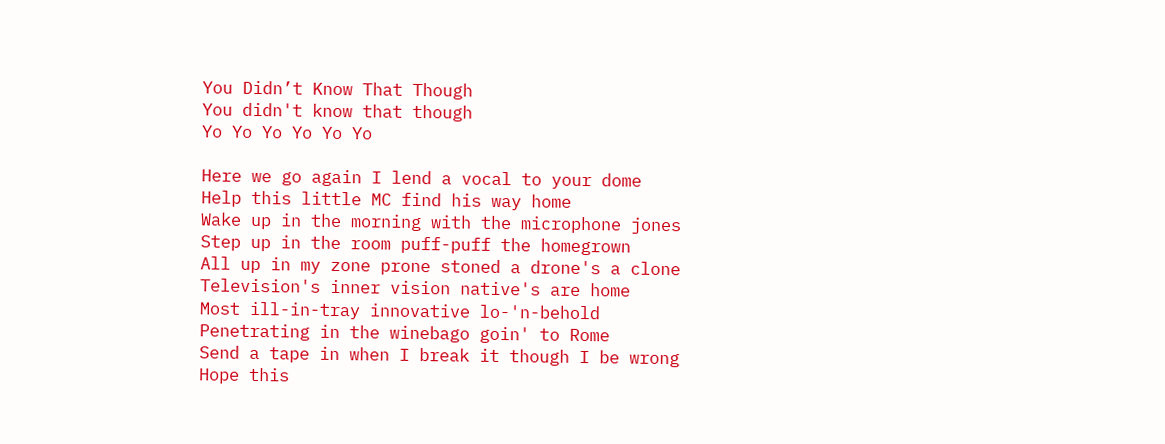You Didn’t Know That Though
You didn't know that though
Yo Yo Yo Yo Yo Yo

Here we go again I lend a vocal to your dome
Help this little MC find his way home
Wake up in the morning with the microphone jones
Step up in the room puff-puff the homegrown
All up in my zone prone stoned a drone's a clone
Television's inner vision native's are home
Most ill-in-tray innovative lo-'n-behold
Penetrating in the winebago goin' to Rome
Send a tape in when I break it though I be wrong
Hope this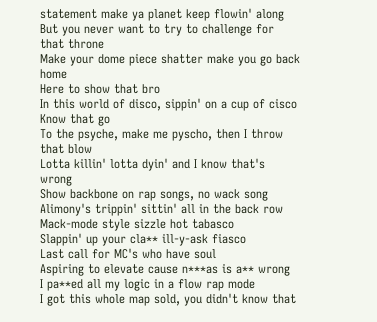statement make ya planet keep flowin' along
But you never want to try to challenge for that throne
Make your dome piece shatter make you go back home
Here to show that bro
In this world of disco, sippin' on a cup of cisco
Know that go
To the psyche, make me pyscho, then I throw that blow
Lotta killin' lotta dyin' and I know that's wrong
Show backbone on rap songs, no wack song
Alimony's trippin' sittin' all in the back row
Mack-mode style sizzle hot tabasco
Slappin' up your cla** ill-y-ask fiasco
Last call for MC's who have soul
Aspiring to elevate cause n***as is a** wrong
I pa**ed all my logic in a flow rap mode
I got this whole map sold, you didn't know that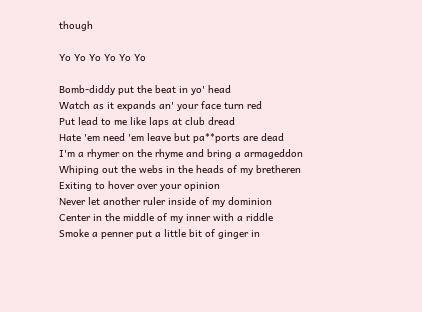though

Yo Yo Yo Yo Yo Yo

Bomb-diddy put the beat in yo' head
Watch as it expands an' your face turn red
Put lead to me like laps at club dread
Hate 'em need 'em leave but pa**ports are dead
I'm a rhymer on the rhyme and bring a armageddon
Whiping out the webs in the heads of my bretheren
Exiting to hover over your opinion
Never let another ruler inside of my dominion
Center in the middle of my inner with a riddle
Smoke a penner put a little bit of ginger in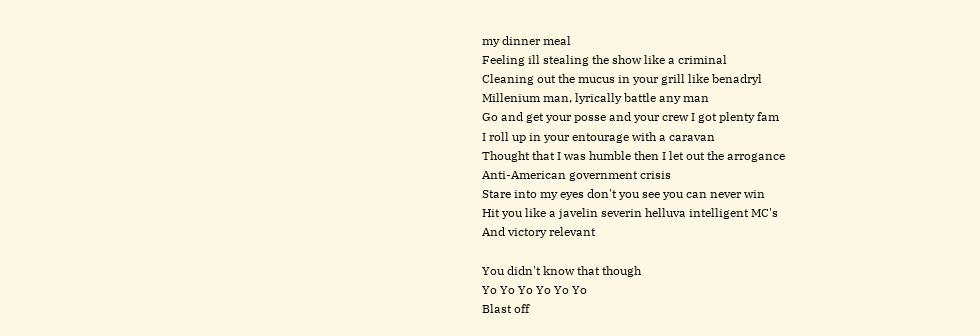my dinner meal
Feeling ill stealing the show like a criminal
Cleaning out the mucus in your grill like benadryl
Millenium man, lyrically battle any man
Go and get your posse and your crew I got plenty fam
I roll up in your entourage with a caravan
Thought that I was humble then I let out the arrogance
Anti-American government crisis
Stare into my eyes don't you see you can never win
Hit you like a javelin severin helluva intelligent MC's
And victory relevant

You didn't know that though
Yo Yo Yo Yo Yo Yo
Blast off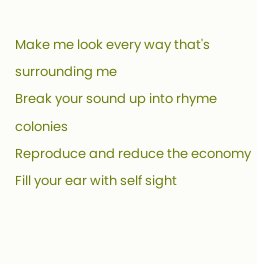Make me look every way that's surrounding me
Break your sound up into rhyme colonies
Reproduce and reduce the economy
Fill your ear with self sight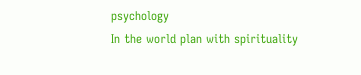psychology
In the world plan with spirituality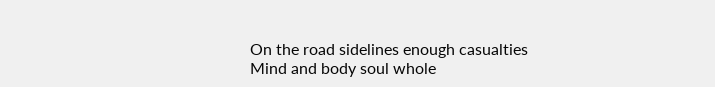On the road sidelines enough casualties
Mind and body soul whole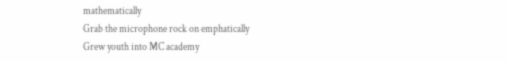mathematically
Grab the microphone rock on emphatically
Grew youth into MC academy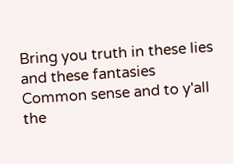Bring you truth in these lies and these fantasies
Common sense and to y'all the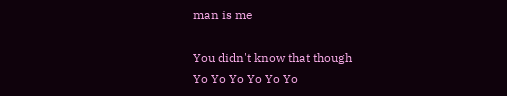man is me

You didn't know that though
Yo Yo Yo Yo Yo Yo